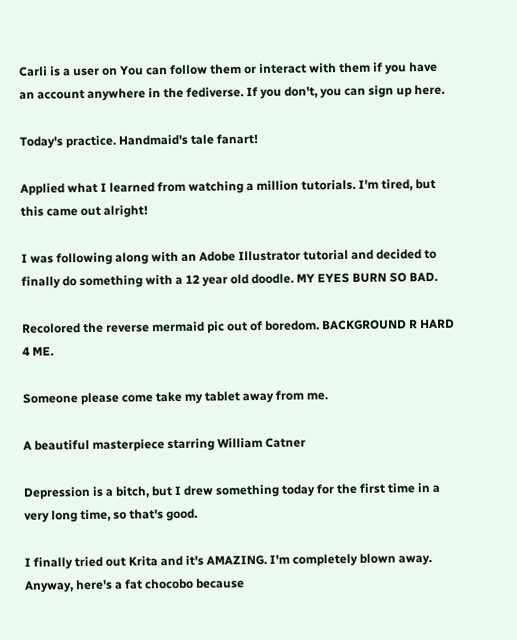Carli is a user on You can follow them or interact with them if you have an account anywhere in the fediverse. If you don't, you can sign up here.

Today's practice. Handmaid's tale fanart!

Applied what I learned from watching a million tutorials. I'm tired, but this came out alright!

I was following along with an Adobe Illustrator tutorial and decided to finally do something with a 12 year old doodle. MY EYES BURN SO BAD.

Recolored the reverse mermaid pic out of boredom. BACKGROUND R HARD 4 ME.

Someone please come take my tablet away from me.

A beautiful masterpiece starring William Catner

Depression is a bitch, but I drew something today for the first time in a very long time, so that's good.

I finally tried out Krita and it's AMAZING. I'm completely blown away. Anyway, here's a fat chocobo because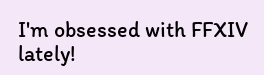I'm obsessed with FFXIV lately!